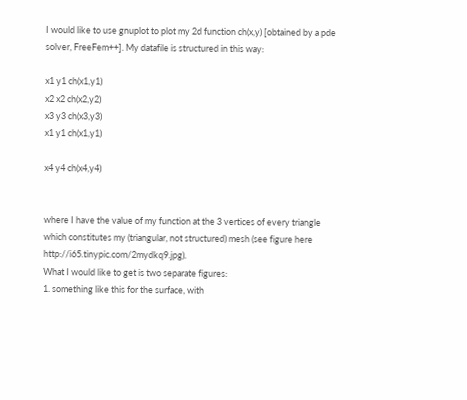I would like to use gnuplot to plot my 2d function ch(x,y) [obtained by a pde solver, FreeFem++]. My datafile is structured in this way:

x1 y1 ch(x1,y1)
x2 x2 ch(x2,y2)
x3 y3 ch(x3,y3)
x1 y1 ch(x1,y1)

x4 y4 ch(x4,y4)


where I have the value of my function at the 3 vertices of every triangle which constitutes my (triangular, not structured) mesh (see figure here http://i65.tinypic.com/2mydkq9.jpg).
What I would like to get is two separate figures:
1. something like this for the surface, with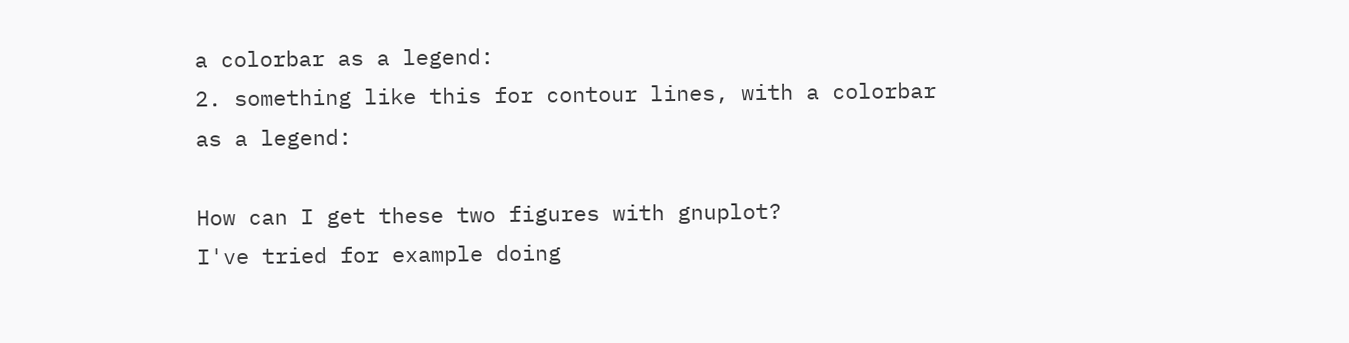a colorbar as a legend:
2. something like this for contour lines, with a colorbar as a legend:

How can I get these two figures with gnuplot?
I've tried for example doing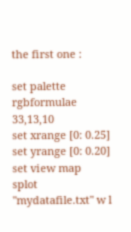the first one :

set palette rgbformulae 33,13,10
set xrange [0: 0.25]
set yrange [0: 0.20]
set view map
splot "mydatafile.txt" w l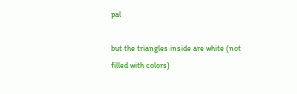pal

but the triangles inside are white (not filled with colors)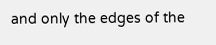and only the edges of the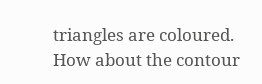triangles are coloured.
How about the contour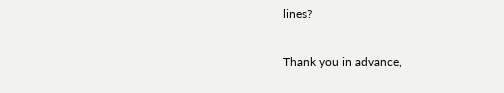lines?

Thank you in advance,